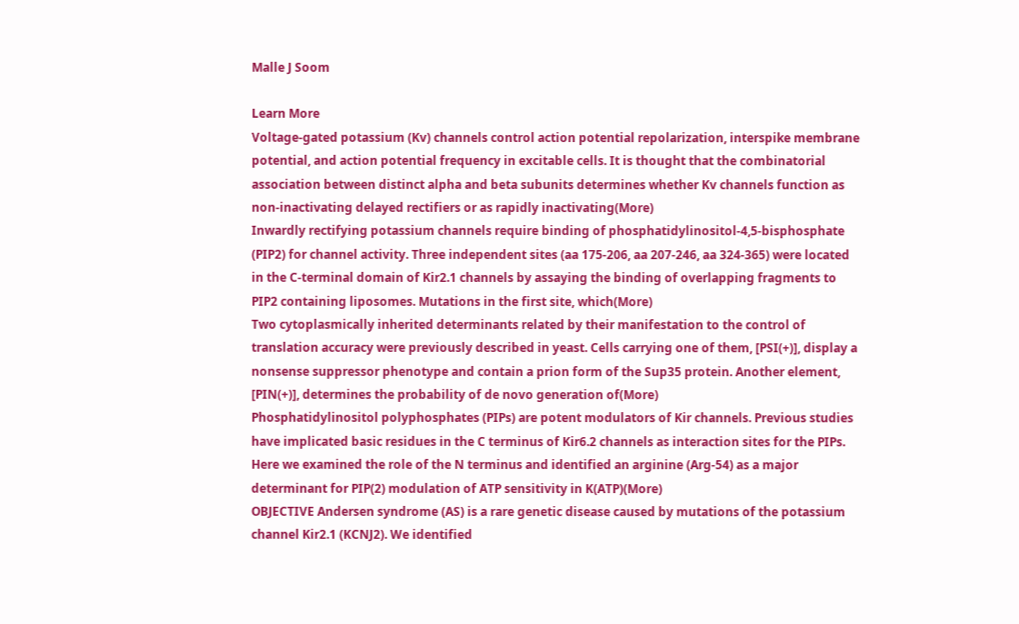Malle J Soom

Learn More
Voltage-gated potassium (Kv) channels control action potential repolarization, interspike membrane potential, and action potential frequency in excitable cells. It is thought that the combinatorial association between distinct alpha and beta subunits determines whether Kv channels function as non-inactivating delayed rectifiers or as rapidly inactivating(More)
Inwardly rectifying potassium channels require binding of phosphatidylinositol-4,5-bisphosphate (PIP2) for channel activity. Three independent sites (aa 175-206, aa 207-246, aa 324-365) were located in the C-terminal domain of Kir2.1 channels by assaying the binding of overlapping fragments to PIP2 containing liposomes. Mutations in the first site, which(More)
Two cytoplasmically inherited determinants related by their manifestation to the control of translation accuracy were previously described in yeast. Cells carrying one of them, [PSI(+)], display a nonsense suppressor phenotype and contain a prion form of the Sup35 protein. Another element, [PIN(+)], determines the probability of de novo generation of(More)
Phosphatidylinositol polyphosphates (PIPs) are potent modulators of Kir channels. Previous studies have implicated basic residues in the C terminus of Kir6.2 channels as interaction sites for the PIPs. Here we examined the role of the N terminus and identified an arginine (Arg-54) as a major determinant for PIP(2) modulation of ATP sensitivity in K(ATP)(More)
OBJECTIVE Andersen syndrome (AS) is a rare genetic disease caused by mutations of the potassium channel Kir2.1 (KCNJ2). We identified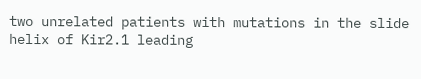two unrelated patients with mutations in the slide helix of Kir2.1 leading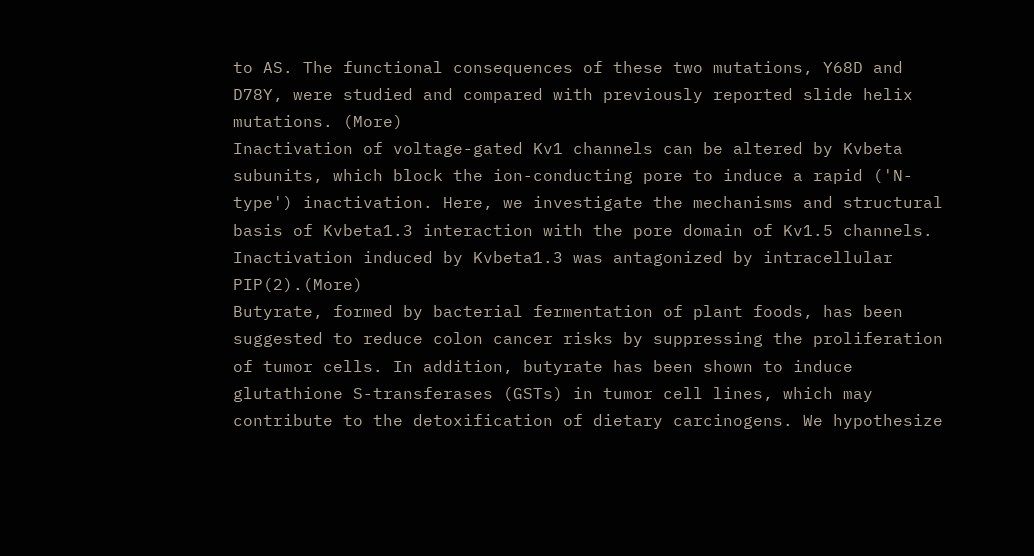to AS. The functional consequences of these two mutations, Y68D and D78Y, were studied and compared with previously reported slide helix mutations. (More)
Inactivation of voltage-gated Kv1 channels can be altered by Kvbeta subunits, which block the ion-conducting pore to induce a rapid ('N-type') inactivation. Here, we investigate the mechanisms and structural basis of Kvbeta1.3 interaction with the pore domain of Kv1.5 channels. Inactivation induced by Kvbeta1.3 was antagonized by intracellular PIP(2).(More)
Butyrate, formed by bacterial fermentation of plant foods, has been suggested to reduce colon cancer risks by suppressing the proliferation of tumor cells. In addition, butyrate has been shown to induce glutathione S-transferases (GSTs) in tumor cell lines, which may contribute to the detoxification of dietary carcinogens. We hypothesize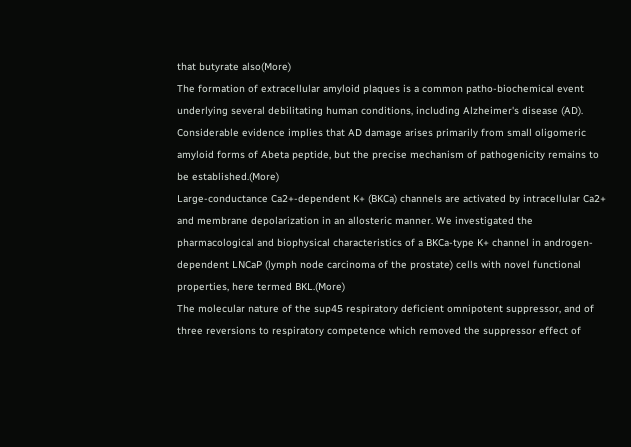that butyrate also(More)
The formation of extracellular amyloid plaques is a common patho-biochemical event underlying several debilitating human conditions, including Alzheimer's disease (AD). Considerable evidence implies that AD damage arises primarily from small oligomeric amyloid forms of Abeta peptide, but the precise mechanism of pathogenicity remains to be established.(More)
Large-conductance Ca2+-dependent K+ (BKCa) channels are activated by intracellular Ca2+ and membrane depolarization in an allosteric manner. We investigated the pharmacological and biophysical characteristics of a BKCa-type K+ channel in androgen-dependent LNCaP (lymph node carcinoma of the prostate) cells with novel functional properties, here termed BKL.(More)
The molecular nature of the sup45 respiratory deficient omnipotent suppressor, and of three reversions to respiratory competence which removed the suppressor effect of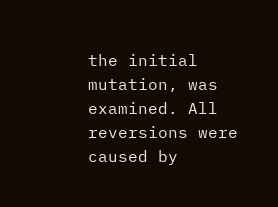the initial mutation, was examined. All reversions were caused by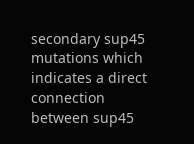secondary sup45 mutations which indicates a direct connection between sup45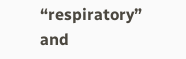“respiratory” and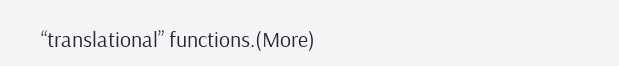“translational” functions.(More)